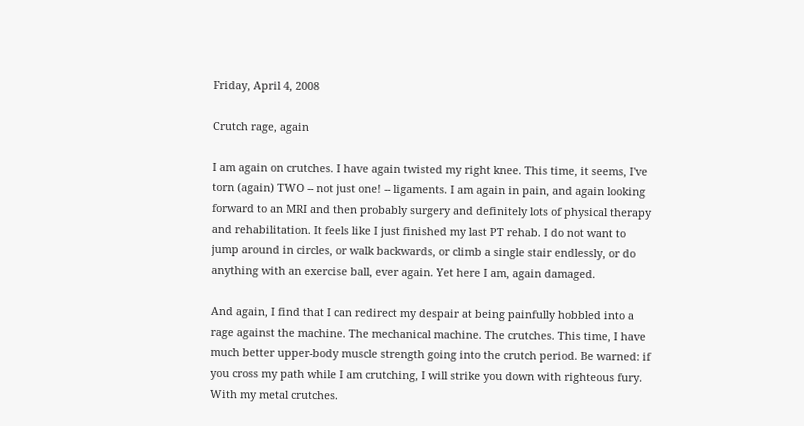Friday, April 4, 2008

Crutch rage, again

I am again on crutches. I have again twisted my right knee. This time, it seems, I've torn (again) TWO -- not just one! -- ligaments. I am again in pain, and again looking forward to an MRI and then probably surgery and definitely lots of physical therapy and rehabilitation. It feels like I just finished my last PT rehab. I do not want to jump around in circles, or walk backwards, or climb a single stair endlessly, or do anything with an exercise ball, ever again. Yet here I am, again damaged.

And again, I find that I can redirect my despair at being painfully hobbled into a rage against the machine. The mechanical machine. The crutches. This time, I have much better upper-body muscle strength going into the crutch period. Be warned: if you cross my path while I am crutching, I will strike you down with righteous fury. With my metal crutches.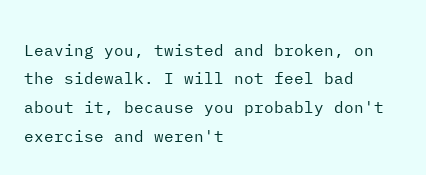Leaving you, twisted and broken, on the sidewalk. I will not feel bad about it, because you probably don't exercise and weren't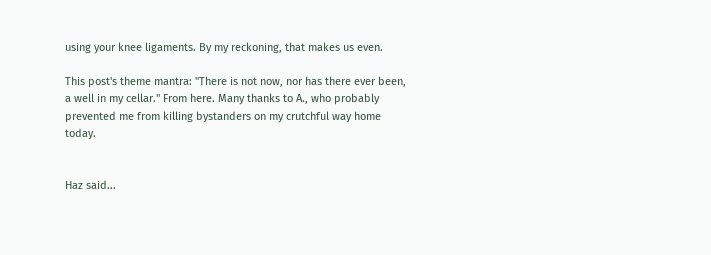using your knee ligaments. By my reckoning, that makes us even.

This post's theme mantra: "There is not now, nor has there ever been, a well in my cellar." From here. Many thanks to A., who probably prevented me from killing bystanders on my crutchful way home today.


Haz said...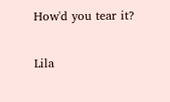How'd you tear it?

Lila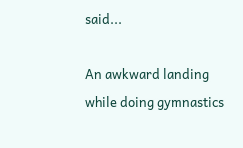said...

An awkward landing while doing gymnastics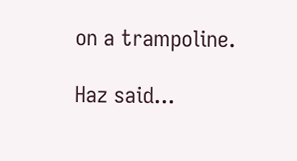on a trampoline.

Haz said...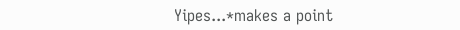Yipes...*makes a point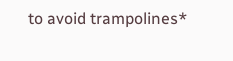to avoid trampolines*